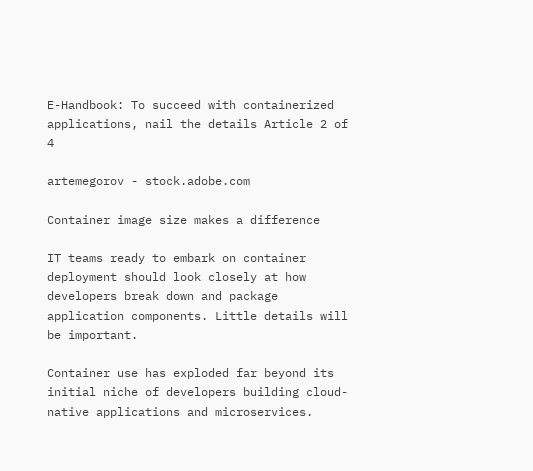E-Handbook: To succeed with containerized applications, nail the details Article 2 of 4

artemegorov - stock.adobe.com

Container image size makes a difference

IT teams ready to embark on container deployment should look closely at how developers break down and package application components. Little details will be important.

Container use has exploded far beyond its initial niche of developers building cloud-native applications and microservices.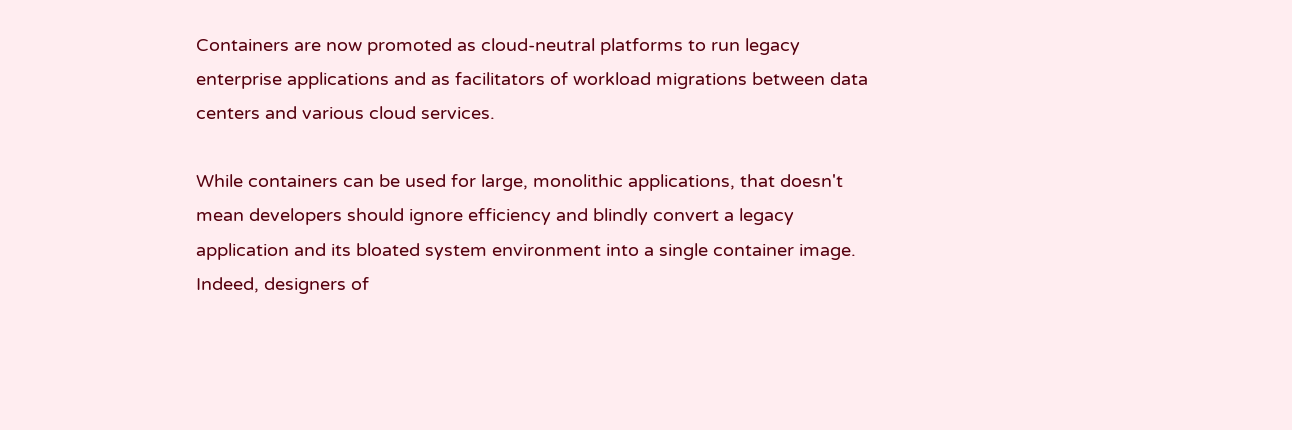Containers are now promoted as cloud-neutral platforms to run legacy enterprise applications and as facilitators of workload migrations between data centers and various cloud services.

While containers can be used for large, monolithic applications, that doesn't mean developers should ignore efficiency and blindly convert a legacy application and its bloated system environment into a single container image. Indeed, designers of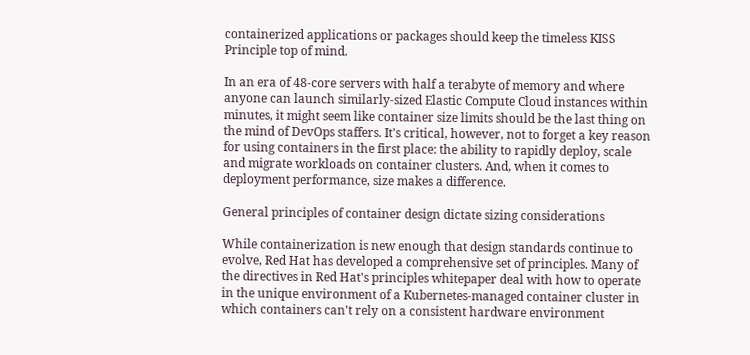containerized applications or packages should keep the timeless KISS Principle top of mind.

In an era of 48-core servers with half a terabyte of memory and where anyone can launch similarly-sized Elastic Compute Cloud instances within minutes, it might seem like container size limits should be the last thing on the mind of DevOps staffers. It's critical, however, not to forget a key reason for using containers in the first place: the ability to rapidly deploy, scale and migrate workloads on container clusters. And, when it comes to deployment performance, size makes a difference.

General principles of container design dictate sizing considerations

While containerization is new enough that design standards continue to evolve, Red Hat has developed a comprehensive set of principles. Many of the directives in Red Hat's principles whitepaper deal with how to operate in the unique environment of a Kubernetes-managed container cluster in which containers can't rely on a consistent hardware environment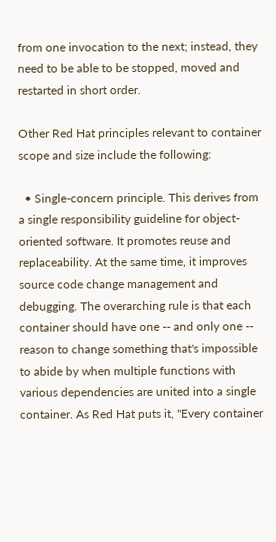from one invocation to the next; instead, they need to be able to be stopped, moved and restarted in short order.

Other Red Hat principles relevant to container scope and size include the following:

  • Single-concern principle. This derives from a single responsibility guideline for object-oriented software. It promotes reuse and replaceability. At the same time, it improves source code change management and debugging. The overarching rule is that each container should have one -- and only one -- reason to change something that's impossible to abide by when multiple functions with various dependencies are united into a single container. As Red Hat puts it, "Every container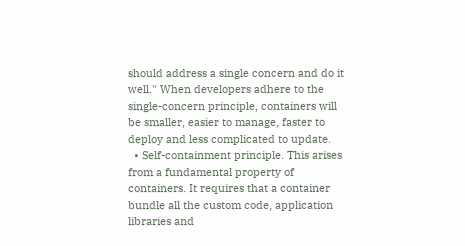should address a single concern and do it well." When developers adhere to the single-concern principle, containers will be smaller, easier to manage, faster to deploy and less complicated to update.
  • Self-containment principle. This arises from a fundamental property of containers. It requires that a container bundle all the custom code, application libraries and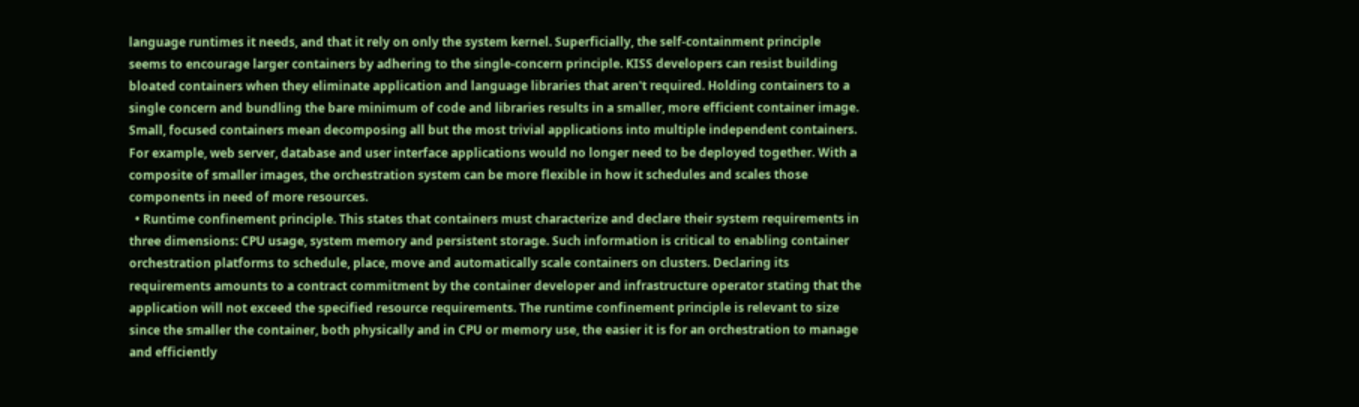language runtimes it needs, and that it rely on only the system kernel. Superficially, the self-containment principle seems to encourage larger containers by adhering to the single-concern principle. KISS developers can resist building bloated containers when they eliminate application and language libraries that aren't required. Holding containers to a single concern and bundling the bare minimum of code and libraries results in a smaller, more efficient container image. Small, focused containers mean decomposing all but the most trivial applications into multiple independent containers. For example, web server, database and user interface applications would no longer need to be deployed together. With a composite of smaller images, the orchestration system can be more flexible in how it schedules and scales those components in need of more resources.
  • Runtime confinement principle. This states that containers must characterize and declare their system requirements in three dimensions: CPU usage, system memory and persistent storage. Such information is critical to enabling container orchestration platforms to schedule, place, move and automatically scale containers on clusters. Declaring its requirements amounts to a contract commitment by the container developer and infrastructure operator stating that the application will not exceed the specified resource requirements. The runtime confinement principle is relevant to size since the smaller the container, both physically and in CPU or memory use, the easier it is for an orchestration to manage and efficiently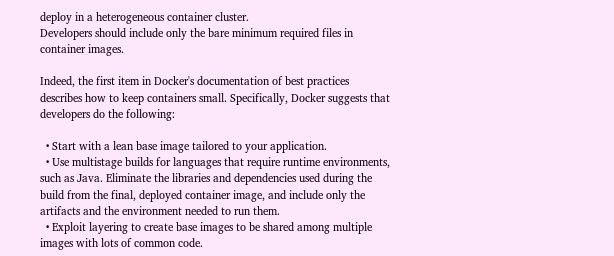deploy in a heterogeneous container cluster.
Developers should include only the bare minimum required files in container images.

Indeed, the first item in Docker's documentation of best practices describes how to keep containers small. Specifically, Docker suggests that developers do the following:

  • Start with a lean base image tailored to your application.
  • Use multistage builds for languages that require runtime environments, such as Java. Eliminate the libraries and dependencies used during the build from the final, deployed container image, and include only the artifacts and the environment needed to run them.
  • Exploit layering to create base images to be shared among multiple images with lots of common code.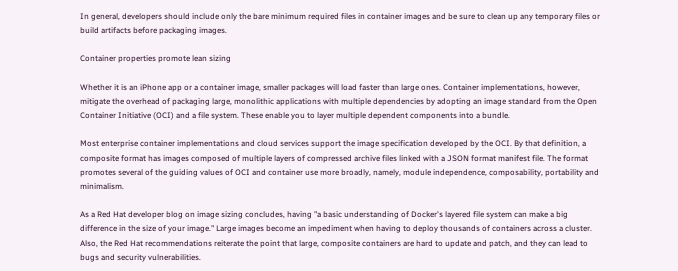In general, developers should include only the bare minimum required files in container images and be sure to clean up any temporary files or build artifacts before packaging images.

Container properties promote lean sizing

Whether it is an iPhone app or a container image, smaller packages will load faster than large ones. Container implementations, however, mitigate the overhead of packaging large, monolithic applications with multiple dependencies by adopting an image standard from the Open Container Initiative (OCI) and a file system. These enable you to layer multiple dependent components into a bundle.

Most enterprise container implementations and cloud services support the image specification developed by the OCI. By that definition, a composite format has images composed of multiple layers of compressed archive files linked with a JSON format manifest file. The format promotes several of the guiding values of OCI and container use more broadly, namely, module independence, composability, portability and minimalism.

As a Red Hat developer blog on image sizing concludes, having "a basic understanding of Docker's layered file system can make a big difference in the size of your image." Large images become an impediment when having to deploy thousands of containers across a cluster. Also, the Red Hat recommendations reiterate the point that large, composite containers are hard to update and patch, and they can lead to bugs and security vulnerabilities.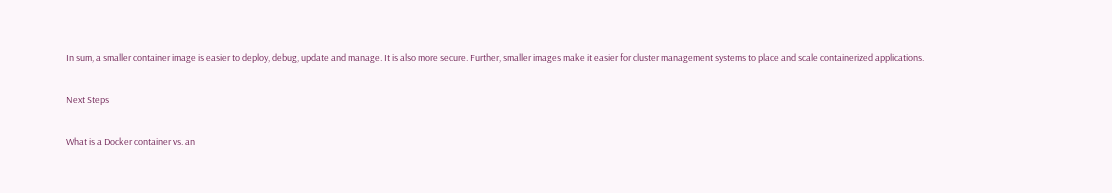In sum, a smaller container image is easier to deploy, debug, update and manage. It is also more secure. Further, smaller images make it easier for cluster management systems to place and scale containerized applications.

Next Steps

What is a Docker container vs. an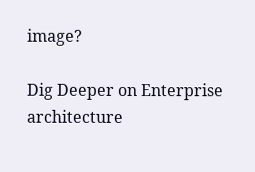image?

Dig Deeper on Enterprise architecture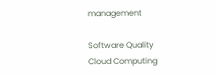management

Software Quality
Cloud Computing